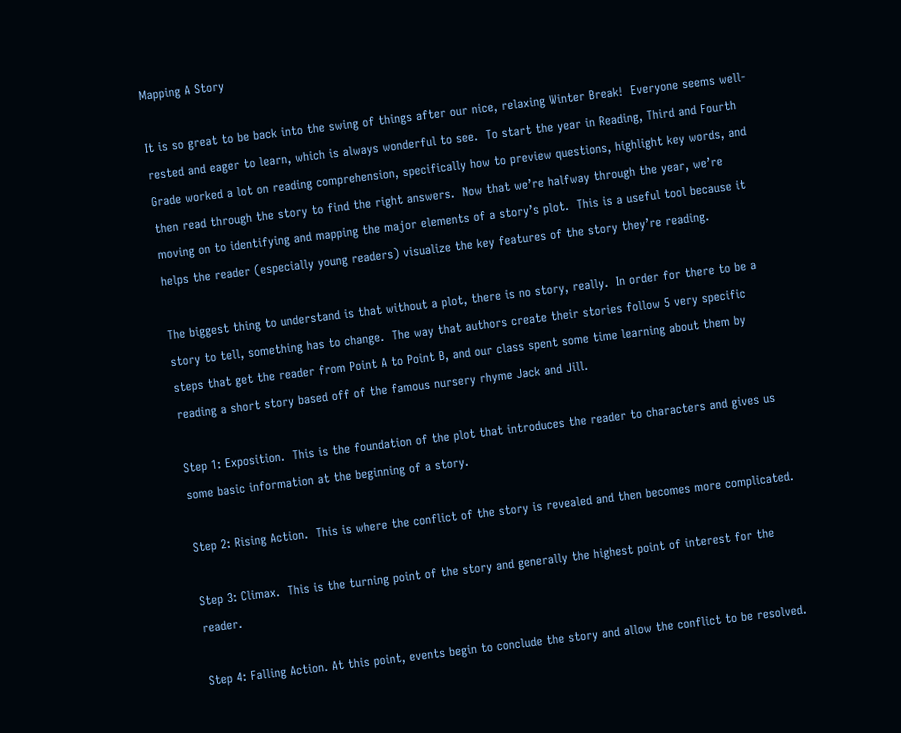Mapping A Story

It is so great to be back into the swing of things after our nice, relaxing Winter Break!  Everyone seems well-rested and eager to learn, which is always wonderful to see.  To start the year in Reading, Third and Fourth Grade worked a lot on reading comprehension, specifically how to preview questions, highlight key words, and then read through the story to find the right answers.  Now that we’re halfway through the year, we’re moving on to identifying and mapping the major elements of a story’s plot.  This is a useful tool because it helps the reader (especially young readers) visualize the key features of the story they’re reading.

The biggest thing to understand is that without a plot, there is no story, really.  In order for there to be a story to tell, something has to change.  The way that authors create their stories follow 5 very specific steps that get the reader from Point A to Point B, and our class spent some time learning about them by reading a short story based off of the famous nursery rhyme Jack and Jill.

Step 1: Exposition.  This is the foundation of the plot that introduces the reader to characters and gives us some basic information at the beginning of a story.

Step 2: Rising Action.  This is where the conflict of the story is revealed and then becomes more complicated.

Step 3: Climax.  This is the turning point of the story and generally the highest point of interest for the reader.

Step 4: Falling Action. At this point, events begin to conclude the story and allow the conflict to be resolved.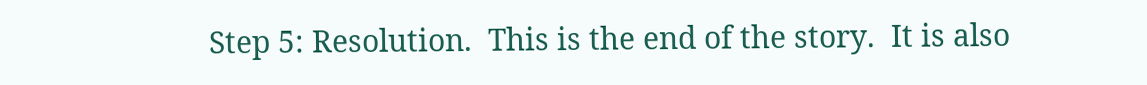Step 5: Resolution.  This is the end of the story.  It is also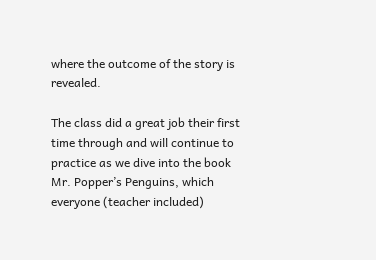where the outcome of the story is revealed.

The class did a great job their first time through and will continue to practice as we dive into the book Mr. Popper’s Penguins, which everyone (teacher included)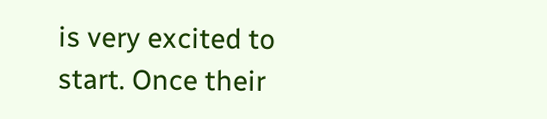is very excited to start. Once their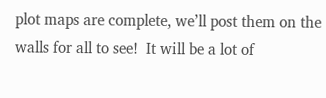plot maps are complete, we’ll post them on the walls for all to see!  It will be a lot of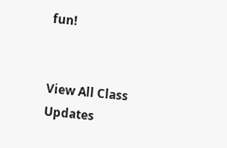fun!


View All Class Updates